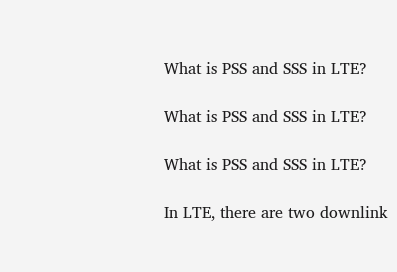What is PSS and SSS in LTE?

What is PSS and SSS in LTE?

What is PSS and SSS in LTE?

In LTE, there are two downlink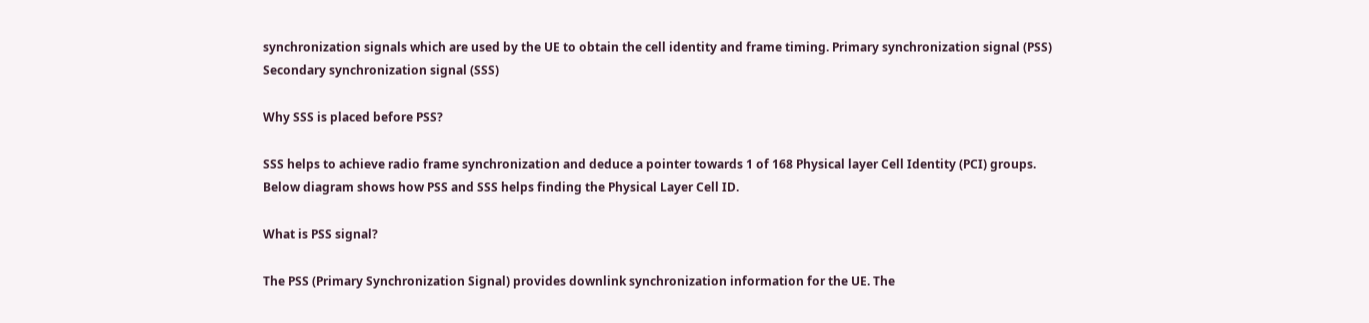synchronization signals which are used by the UE to obtain the cell identity and frame timing. Primary synchronization signal (PSS) Secondary synchronization signal (SSS)

Why SSS is placed before PSS?

SSS helps to achieve radio frame synchronization and deduce a pointer towards 1 of 168 Physical layer Cell Identity (PCI) groups. Below diagram shows how PSS and SSS helps finding the Physical Layer Cell ID.

What is PSS signal?

The PSS (Primary Synchronization Signal) provides downlink synchronization information for the UE. The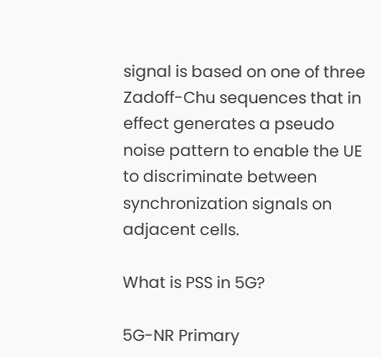signal is based on one of three Zadoff-Chu sequences that in effect generates a pseudo noise pattern to enable the UE to discriminate between synchronization signals on adjacent cells.

What is PSS in 5G?

5G-NR Primary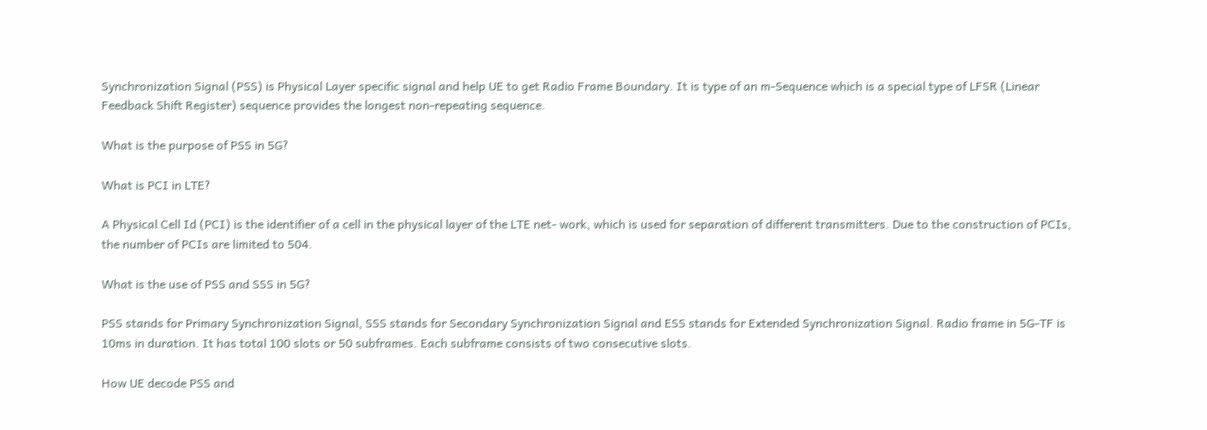Synchronization Signal (PSS) is Physical Layer specific signal and help UE to get Radio Frame Boundary. It is type of an m-Sequence which is a special type of LFSR (Linear Feedback Shift Register) sequence provides the longest non-repeating sequence.

What is the purpose of PSS in 5G?

What is PCI in LTE?

A Physical Cell Id (PCI) is the identifier of a cell in the physical layer of the LTE net- work, which is used for separation of different transmitters. Due to the construction of PCIs, the number of PCIs are limited to 504.

What is the use of PSS and SSS in 5G?

PSS stands for Primary Synchronization Signal, SSS stands for Secondary Synchronization Signal and ESS stands for Extended Synchronization Signal. Radio frame in 5G-TF is 10ms in duration. It has total 100 slots or 50 subframes. Each subframe consists of two consecutive slots.

How UE decode PSS and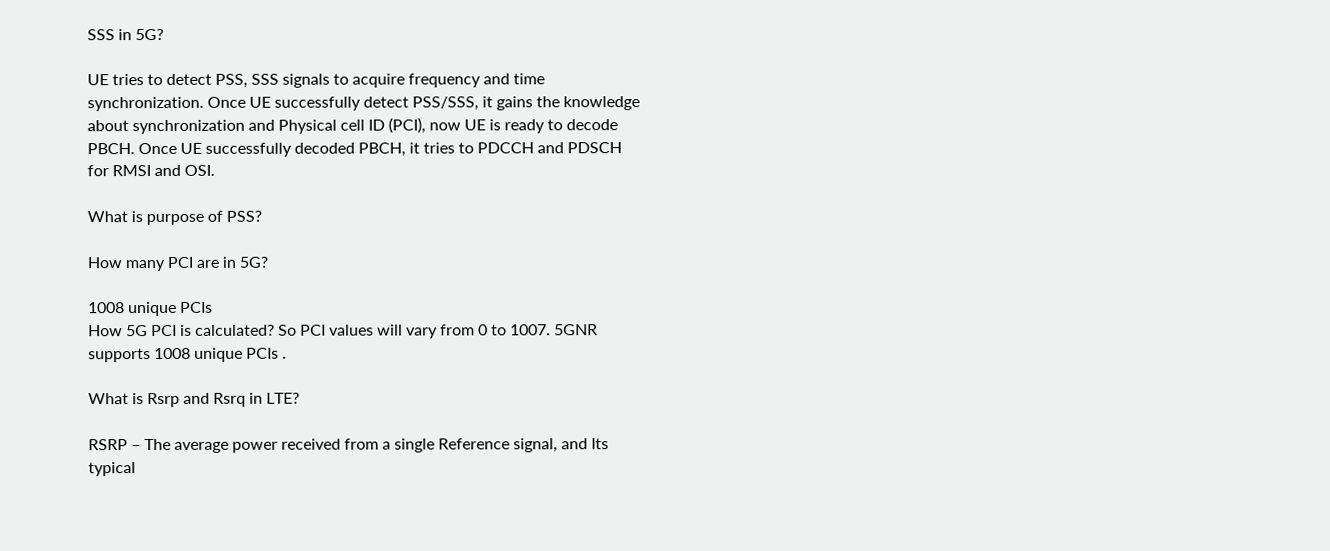SSS in 5G?

UE tries to detect PSS, SSS signals to acquire frequency and time synchronization. Once UE successfully detect PSS/SSS, it gains the knowledge about synchronization and Physical cell ID (PCI), now UE is ready to decode PBCH. Once UE successfully decoded PBCH, it tries to PDCCH and PDSCH for RMSI and OSI.

What is purpose of PSS?

How many PCI are in 5G?

1008 unique PCIs
How 5G PCI is calculated? So PCI values will vary from 0 to 1007. 5GNR supports 1008 unique PCIs .

What is Rsrp and Rsrq in LTE?

RSRP – The average power received from a single Reference signal, and Its typical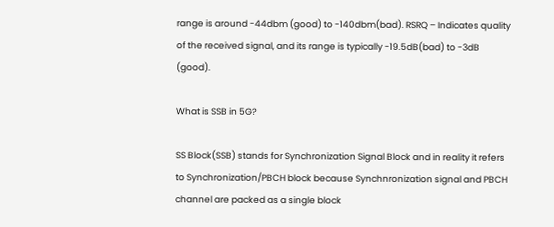range is around -44dbm (good) to -140dbm(bad). RSRQ – Indicates quality of the received signal, and its range is typically -19.5dB(bad) to -3dB (good).

What is SSB in 5G?

SS Block(SSB) stands for Synchronization Signal Block and in reality it refers to Synchronization/PBCH block because Synchnronization signal and PBCH channel are packed as a single block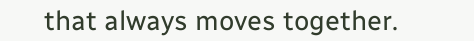that always moves together.